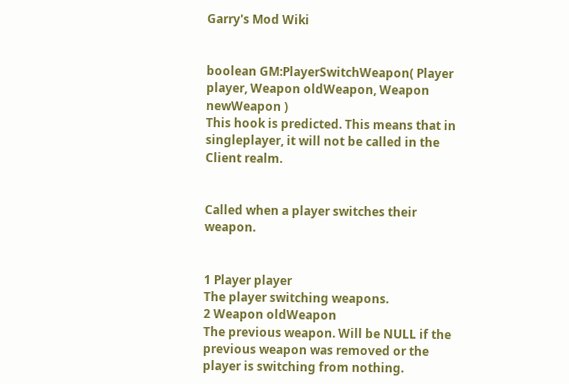Garry's Mod Wiki


boolean GM:PlayerSwitchWeapon( Player player, Weapon oldWeapon, Weapon newWeapon )
This hook is predicted. This means that in singleplayer, it will not be called in the Client realm.


Called when a player switches their weapon.


1 Player player
The player switching weapons.
2 Weapon oldWeapon
The previous weapon. Will be NULL if the previous weapon was removed or the player is switching from nothing.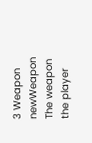3 Weapon newWeapon
The weapon the player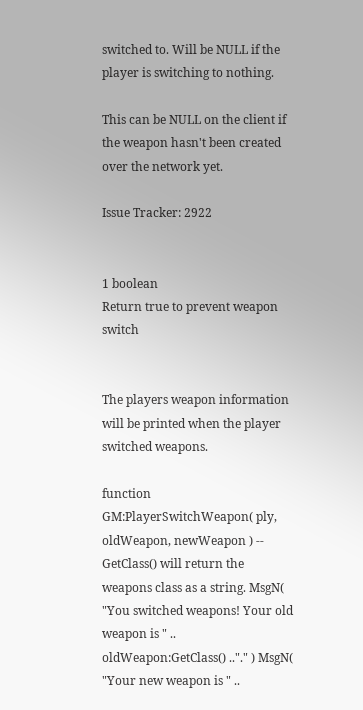switched to. Will be NULL if the player is switching to nothing.

This can be NULL on the client if the weapon hasn't been created over the network yet.

Issue Tracker: 2922


1 boolean
Return true to prevent weapon switch


The players weapon information will be printed when the player switched weapons.

function GM:PlayerSwitchWeapon( ply, oldWeapon, newWeapon ) -- GetClass() will return the weapons class as a string. MsgN( "You switched weapons! Your old weapon is " .. oldWeapon:GetClass() .."." ) MsgN( "Your new weapon is " ..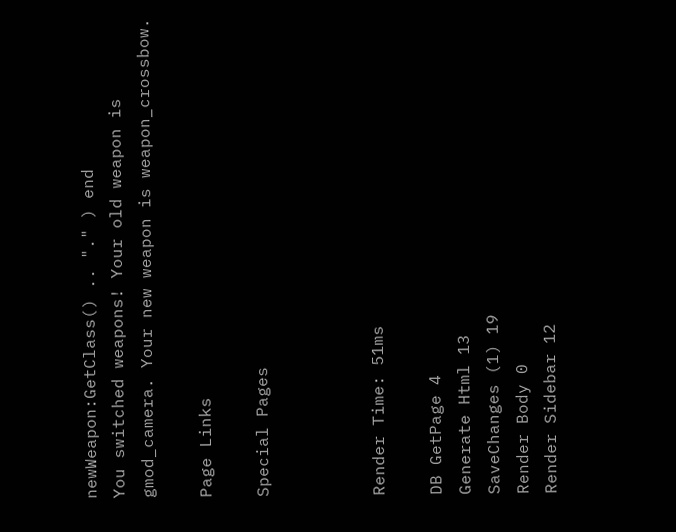newWeapon:GetClass() .. "." ) end
You switched weapons! Your old weapon is gmod_camera. Your new weapon is weapon_crossbow.

Page Links

Special Pages



Render Time: 51ms

DB GetPage 4
Generate Html 13
SaveChanges (1) 19
Render Body 0
Render Sidebar 12